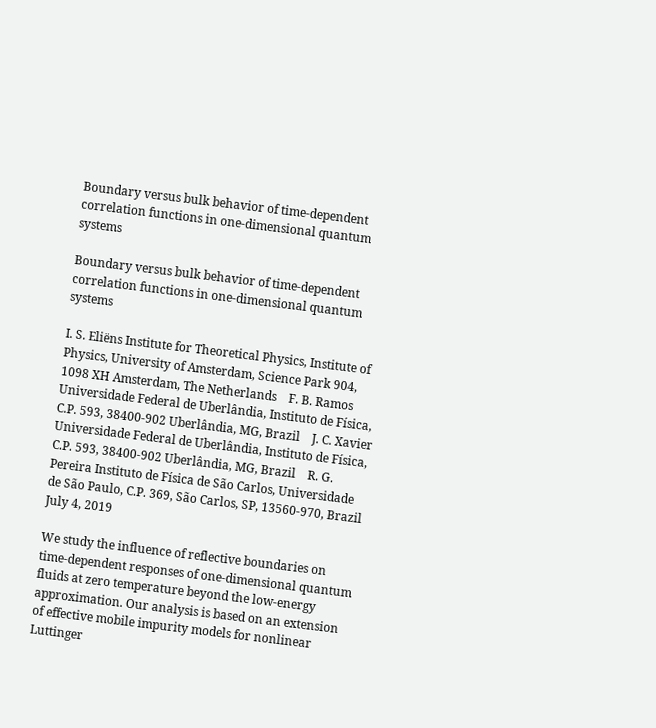Boundary versus bulk behavior of time-dependent correlation functions in one-dimensional quantum systems

Boundary versus bulk behavior of time-dependent correlation functions in one-dimensional quantum systems

I. S. Eliëns Institute for Theoretical Physics, Institute of Physics, University of Amsterdam, Science Park 904, 1098 XH Amsterdam, The Netherlands    F. B. Ramos Universidade Federal de Uberlândia, Instituto de Física, C.P. 593, 38400-902 Uberlândia, MG, Brazil    J. C. Xavier Universidade Federal de Uberlândia, Instituto de Física, C.P. 593, 38400-902 Uberlândia, MG, Brazil    R. G. Pereira Instituto de Física de São Carlos, Universidade de São Paulo, C.P. 369, São Carlos, SP, 13560-970, Brazil
July 4, 2019

We study the influence of reflective boundaries on time-dependent responses of one-dimensional quantum fluids at zero temperature beyond the low-energy approximation. Our analysis is based on an extension of effective mobile impurity models for nonlinear Luttinger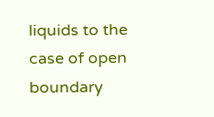liquids to the case of open boundary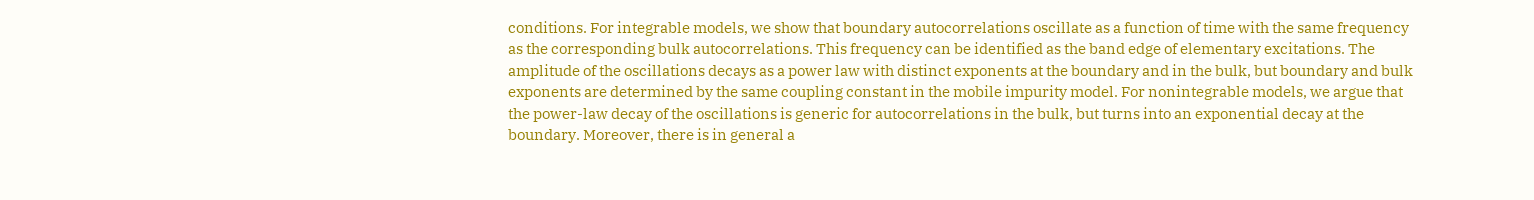conditions. For integrable models, we show that boundary autocorrelations oscillate as a function of time with the same frequency as the corresponding bulk autocorrelations. This frequency can be identified as the band edge of elementary excitations. The amplitude of the oscillations decays as a power law with distinct exponents at the boundary and in the bulk, but boundary and bulk exponents are determined by the same coupling constant in the mobile impurity model. For nonintegrable models, we argue that the power-law decay of the oscillations is generic for autocorrelations in the bulk, but turns into an exponential decay at the boundary. Moreover, there is in general a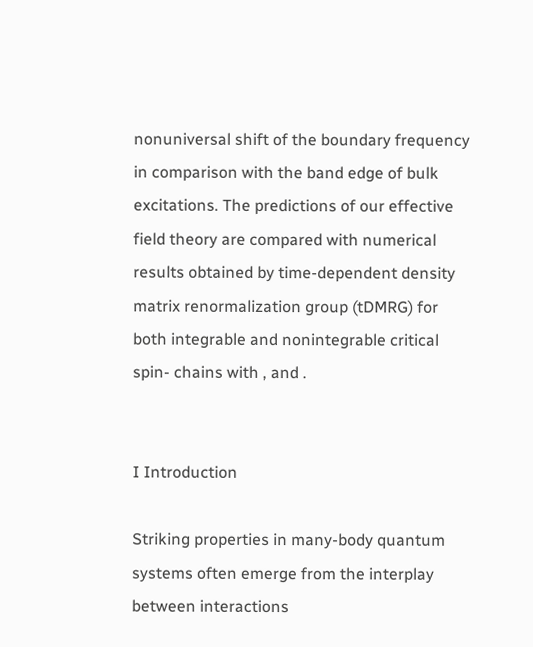nonuniversal shift of the boundary frequency in comparison with the band edge of bulk excitations. The predictions of our effective field theory are compared with numerical results obtained by time-dependent density matrix renormalization group (tDMRG) for both integrable and nonintegrable critical spin- chains with , and .


I Introduction

Striking properties in many-body quantum systems often emerge from the interplay between interactions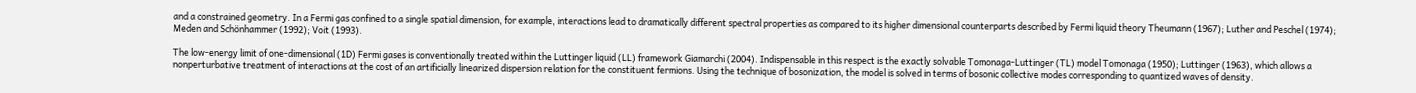and a constrained geometry. In a Fermi gas confined to a single spatial dimension, for example, interactions lead to dramatically different spectral properties as compared to its higher dimensional counterparts described by Fermi liquid theory Theumann (1967); Luther and Peschel (1974); Meden and Schönhammer (1992); Voit (1993).

The low-energy limit of one-dimensional (1D) Fermi gases is conventionally treated within the Luttinger liquid (LL) framework Giamarchi (2004). Indispensable in this respect is the exactly solvable Tomonaga-Luttinger (TL) model Tomonaga (1950); Luttinger (1963), which allows a nonperturbative treatment of interactions at the cost of an artificially linearized dispersion relation for the constituent fermions. Using the technique of bosonization, the model is solved in terms of bosonic collective modes corresponding to quantized waves of density.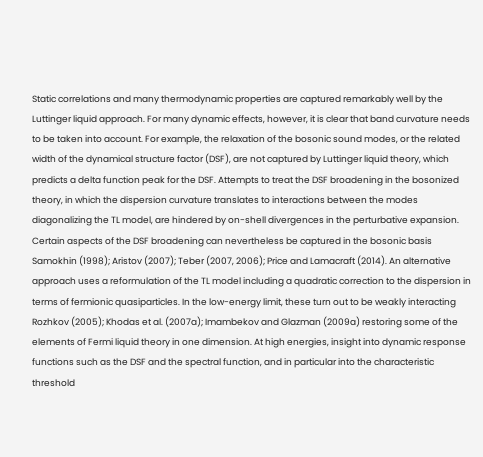Static correlations and many thermodynamic properties are captured remarkably well by the Luttinger liquid approach. For many dynamic effects, however, it is clear that band curvature needs to be taken into account. For example, the relaxation of the bosonic sound modes, or the related width of the dynamical structure factor (DSF), are not captured by Luttinger liquid theory, which predicts a delta function peak for the DSF. Attempts to treat the DSF broadening in the bosonized theory, in which the dispersion curvature translates to interactions between the modes diagonalizing the TL model, are hindered by on-shell divergences in the perturbative expansion. Certain aspects of the DSF broadening can nevertheless be captured in the bosonic basis Samokhin (1998); Aristov (2007); Teber (2007, 2006); Price and Lamacraft (2014). An alternative approach uses a reformulation of the TL model including a quadratic correction to the dispersion in terms of fermionic quasiparticles. In the low-energy limit, these turn out to be weakly interacting Rozhkov (2005); Khodas et al. (2007a); Imambekov and Glazman (2009a) restoring some of the elements of Fermi liquid theory in one dimension. At high energies, insight into dynamic response functions such as the DSF and the spectral function, and in particular into the characteristic threshold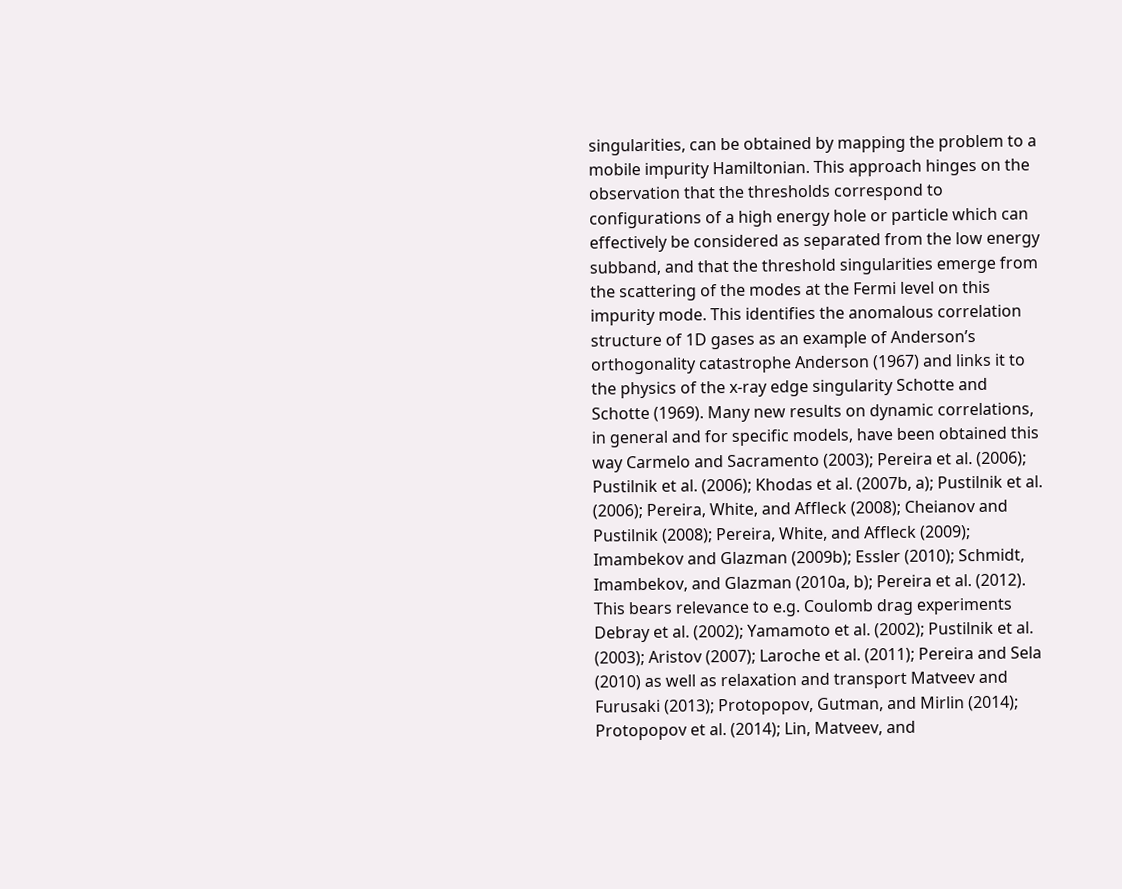singularities, can be obtained by mapping the problem to a mobile impurity Hamiltonian. This approach hinges on the observation that the thresholds correspond to configurations of a high energy hole or particle which can effectively be considered as separated from the low energy subband, and that the threshold singularities emerge from the scattering of the modes at the Fermi level on this impurity mode. This identifies the anomalous correlation structure of 1D gases as an example of Anderson’s orthogonality catastrophe Anderson (1967) and links it to the physics of the x-ray edge singularity Schotte and Schotte (1969). Many new results on dynamic correlations, in general and for specific models, have been obtained this way Carmelo and Sacramento (2003); Pereira et al. (2006); Pustilnik et al. (2006); Khodas et al. (2007b, a); Pustilnik et al. (2006); Pereira, White, and Affleck (2008); Cheianov and Pustilnik (2008); Pereira, White, and Affleck (2009); Imambekov and Glazman (2009b); Essler (2010); Schmidt, Imambekov, and Glazman (2010a, b); Pereira et al. (2012). This bears relevance to e.g. Coulomb drag experiments Debray et al. (2002); Yamamoto et al. (2002); Pustilnik et al. (2003); Aristov (2007); Laroche et al. (2011); Pereira and Sela (2010) as well as relaxation and transport Matveev and Furusaki (2013); Protopopov, Gutman, and Mirlin (2014); Protopopov et al. (2014); Lin, Matveev, and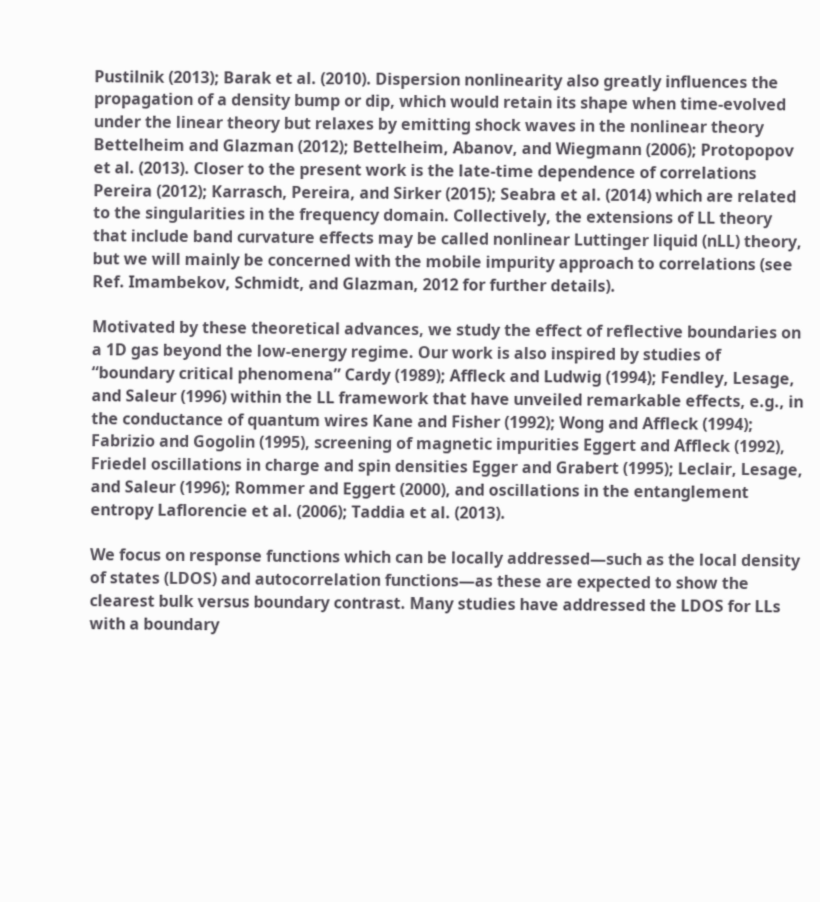Pustilnik (2013); Barak et al. (2010). Dispersion nonlinearity also greatly influences the propagation of a density bump or dip, which would retain its shape when time-evolved under the linear theory but relaxes by emitting shock waves in the nonlinear theory Bettelheim and Glazman (2012); Bettelheim, Abanov, and Wiegmann (2006); Protopopov et al. (2013). Closer to the present work is the late-time dependence of correlations Pereira (2012); Karrasch, Pereira, and Sirker (2015); Seabra et al. (2014) which are related to the singularities in the frequency domain. Collectively, the extensions of LL theory that include band curvature effects may be called nonlinear Luttinger liquid (nLL) theory, but we will mainly be concerned with the mobile impurity approach to correlations (see Ref. Imambekov, Schmidt, and Glazman, 2012 for further details).

Motivated by these theoretical advances, we study the effect of reflective boundaries on a 1D gas beyond the low-energy regime. Our work is also inspired by studies of “boundary critical phenomena” Cardy (1989); Affleck and Ludwig (1994); Fendley, Lesage, and Saleur (1996) within the LL framework that have unveiled remarkable effects, e.g., in the conductance of quantum wires Kane and Fisher (1992); Wong and Affleck (1994); Fabrizio and Gogolin (1995), screening of magnetic impurities Eggert and Affleck (1992), Friedel oscillations in charge and spin densities Egger and Grabert (1995); Leclair, Lesage, and Saleur (1996); Rommer and Eggert (2000), and oscillations in the entanglement entropy Laflorencie et al. (2006); Taddia et al. (2013).

We focus on response functions which can be locally addressed—such as the local density of states (LDOS) and autocorrelation functions—as these are expected to show the clearest bulk versus boundary contrast. Many studies have addressed the LDOS for LLs with a boundary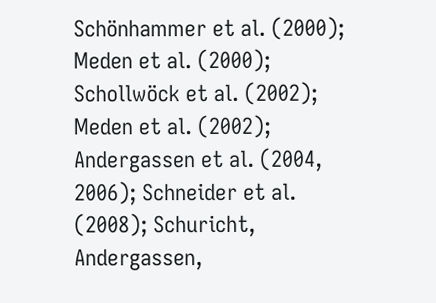Schönhammer et al. (2000); Meden et al. (2000); Schollwöck et al. (2002); Meden et al. (2002); Andergassen et al. (2004, 2006); Schneider et al. (2008); Schuricht, Andergassen,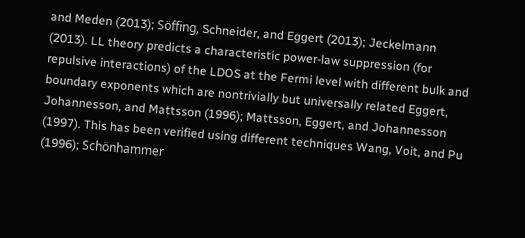and Meden (2013); Söffing, Schneider, and Eggert (2013); Jeckelmann (2013). LL theory predicts a characteristic power-law suppression (for repulsive interactions) of the LDOS at the Fermi level with different bulk and boundary exponents which are nontrivially but universally related Eggert, Johannesson, and Mattsson (1996); Mattsson, Eggert, and Johannesson (1997). This has been verified using different techniques Wang, Voit, and Pu (1996); Schönhammer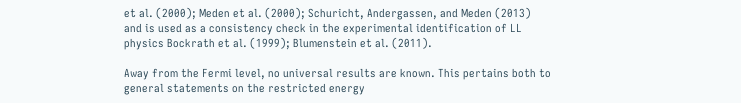et al. (2000); Meden et al. (2000); Schuricht, Andergassen, and Meden (2013) and is used as a consistency check in the experimental identification of LL physics Bockrath et al. (1999); Blumenstein et al. (2011).

Away from the Fermi level, no universal results are known. This pertains both to general statements on the restricted energy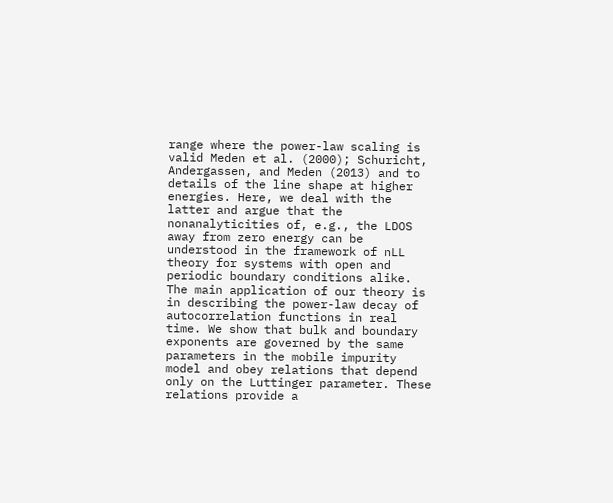range where the power-law scaling is valid Meden et al. (2000); Schuricht, Andergassen, and Meden (2013) and to details of the line shape at higher energies. Here, we deal with the latter and argue that the nonanalyticities of, e.g., the LDOS away from zero energy can be understood in the framework of nLL theory for systems with open and periodic boundary conditions alike. The main application of our theory is in describing the power-law decay of autocorrelation functions in real time. We show that bulk and boundary exponents are governed by the same parameters in the mobile impurity model and obey relations that depend only on the Luttinger parameter. These relations provide a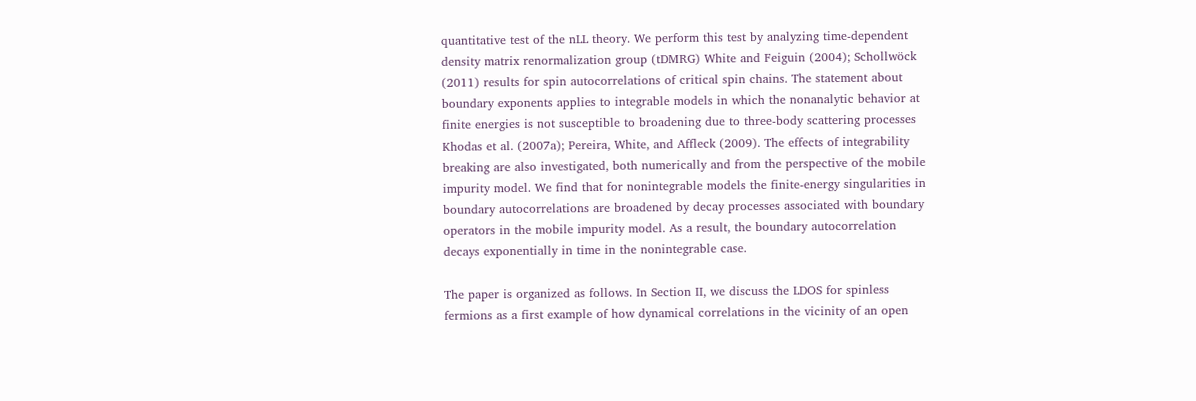quantitative test of the nLL theory. We perform this test by analyzing time-dependent density matrix renormalization group (tDMRG) White and Feiguin (2004); Schollwöck (2011) results for spin autocorrelations of critical spin chains. The statement about boundary exponents applies to integrable models in which the nonanalytic behavior at finite energies is not susceptible to broadening due to three-body scattering processes Khodas et al. (2007a); Pereira, White, and Affleck (2009). The effects of integrability breaking are also investigated, both numerically and from the perspective of the mobile impurity model. We find that for nonintegrable models the finite-energy singularities in boundary autocorrelations are broadened by decay processes associated with boundary operators in the mobile impurity model. As a result, the boundary autocorrelation decays exponentially in time in the nonintegrable case.

The paper is organized as follows. In Section II, we discuss the LDOS for spinless fermions as a first example of how dynamical correlations in the vicinity of an open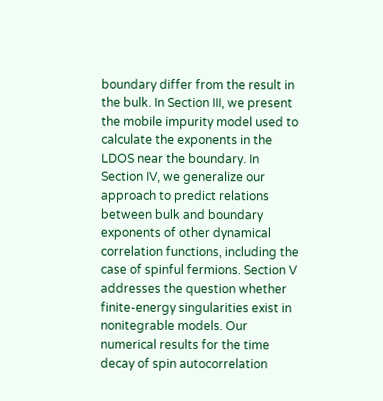boundary differ from the result in the bulk. In Section III, we present the mobile impurity model used to calculate the exponents in the LDOS near the boundary. In Section IV, we generalize our approach to predict relations between bulk and boundary exponents of other dynamical correlation functions, including the case of spinful fermions. Section V addresses the question whether finite-energy singularities exist in nonitegrable models. Our numerical results for the time decay of spin autocorrelation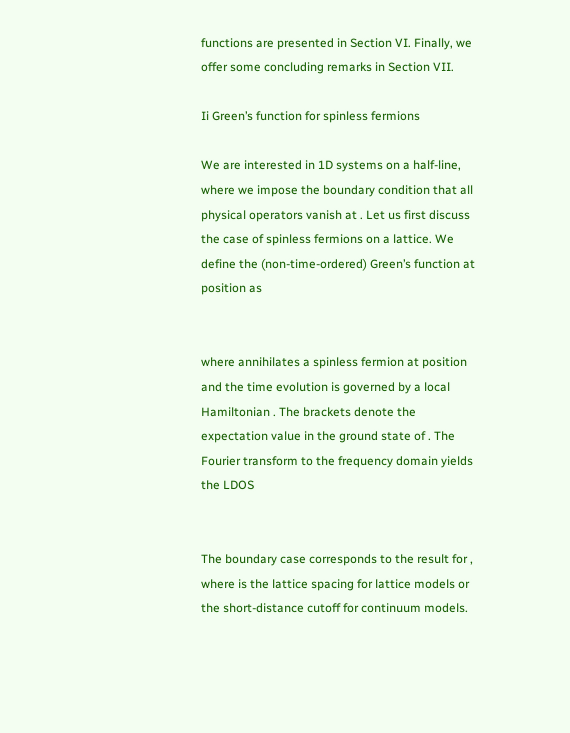functions are presented in Section VI. Finally, we offer some concluding remarks in Section VII.

Ii Green’s function for spinless fermions

We are interested in 1D systems on a half-line, where we impose the boundary condition that all physical operators vanish at . Let us first discuss the case of spinless fermions on a lattice. We define the (non-time-ordered) Green’s function at position as


where annihilates a spinless fermion at position and the time evolution is governed by a local Hamiltonian . The brackets denote the expectation value in the ground state of . The Fourier transform to the frequency domain yields the LDOS


The boundary case corresponds to the result for , where is the lattice spacing for lattice models or the short-distance cutoff for continuum models.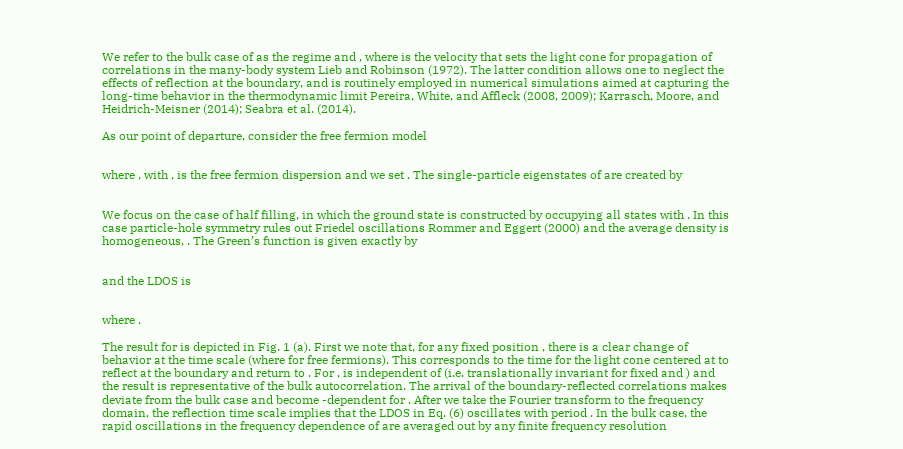We refer to the bulk case of as the regime and , where is the velocity that sets the light cone for propagation of correlations in the many-body system Lieb and Robinson (1972). The latter condition allows one to neglect the effects of reflection at the boundary, and is routinely employed in numerical simulations aimed at capturing the long-time behavior in the thermodynamic limit Pereira, White, and Affleck (2008, 2009); Karrasch, Moore, and Heidrich-Meisner (2014); Seabra et al. (2014).

As our point of departure, consider the free fermion model


where , with , is the free fermion dispersion and we set . The single-particle eigenstates of are created by


We focus on the case of half filling, in which the ground state is constructed by occupying all states with . In this case particle-hole symmetry rules out Friedel oscillations Rommer and Eggert (2000) and the average density is homogeneous, . The Green’s function is given exactly by


and the LDOS is


where .

The result for is depicted in Fig. 1 (a). First we note that, for any fixed position , there is a clear change of behavior at the time scale (where for free fermions). This corresponds to the time for the light cone centered at to reflect at the boundary and return to . For , is independent of (i.e. translationally invariant for fixed and ) and the result is representative of the bulk autocorrelation. The arrival of the boundary-reflected correlations makes deviate from the bulk case and become -dependent for . After we take the Fourier transform to the frequency domain, the reflection time scale implies that the LDOS in Eq. (6) oscillates with period . In the bulk case, the rapid oscillations in the frequency dependence of are averaged out by any finite frequency resolution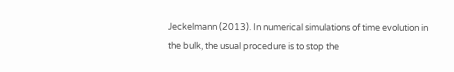Jeckelmann (2013). In numerical simulations of time evolution in the bulk, the usual procedure is to stop the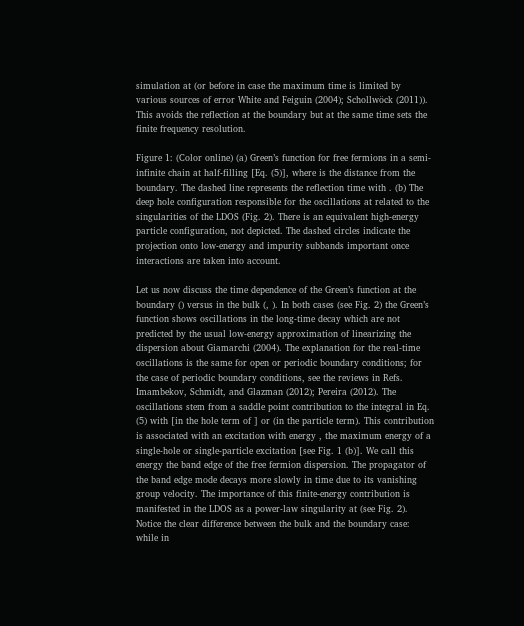simulation at (or before in case the maximum time is limited by various sources of error White and Feiguin (2004); Schollwöck (2011)). This avoids the reflection at the boundary but at the same time sets the finite frequency resolution.

Figure 1: (Color online) (a) Green’s function for free fermions in a semi-infinite chain at half-filling [Eq. (5)], where is the distance from the boundary. The dashed line represents the reflection time with . (b) The deep hole configuration responsible for the oscillations at related to the singularities of the LDOS (Fig. 2). There is an equivalent high-energy particle configuration, not depicted. The dashed circles indicate the projection onto low-energy and impurity subbands important once interactions are taken into account.

Let us now discuss the time dependence of the Green’s function at the boundary () versus in the bulk (, ). In both cases (see Fig. 2) the Green’s function shows oscillations in the long-time decay which are not predicted by the usual low-energy approximation of linearizing the dispersion about Giamarchi (2004). The explanation for the real-time oscillations is the same for open or periodic boundary conditions; for the case of periodic boundary conditions, see the reviews in Refs. Imambekov, Schmidt, and Glazman (2012); Pereira (2012). The oscillations stem from a saddle point contribution to the integral in Eq. (5) with [in the hole term of ] or (in the particle term). This contribution is associated with an excitation with energy , the maximum energy of a single-hole or single-particle excitation [see Fig. 1 (b)]. We call this energy the band edge of the free fermion dispersion. The propagator of the band edge mode decays more slowly in time due to its vanishing group velocity. The importance of this finite-energy contribution is manifested in the LDOS as a power-law singularity at (see Fig. 2). Notice the clear difference between the bulk and the boundary case: while in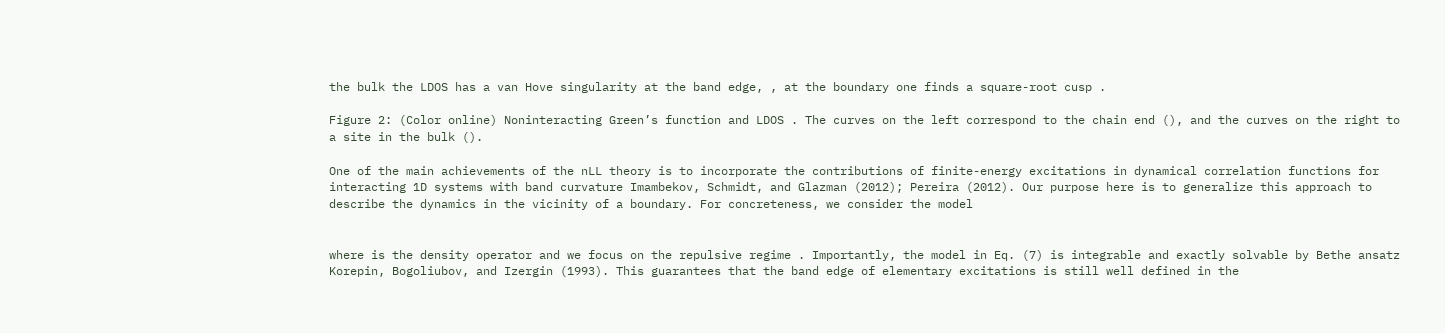the bulk the LDOS has a van Hove singularity at the band edge, , at the boundary one finds a square-root cusp .

Figure 2: (Color online) Noninteracting Green’s function and LDOS . The curves on the left correspond to the chain end (), and the curves on the right to a site in the bulk ().

One of the main achievements of the nLL theory is to incorporate the contributions of finite-energy excitations in dynamical correlation functions for interacting 1D systems with band curvature Imambekov, Schmidt, and Glazman (2012); Pereira (2012). Our purpose here is to generalize this approach to describe the dynamics in the vicinity of a boundary. For concreteness, we consider the model


where is the density operator and we focus on the repulsive regime . Importantly, the model in Eq. (7) is integrable and exactly solvable by Bethe ansatz Korepin, Bogoliubov, and Izergin (1993). This guarantees that the band edge of elementary excitations is still well defined in the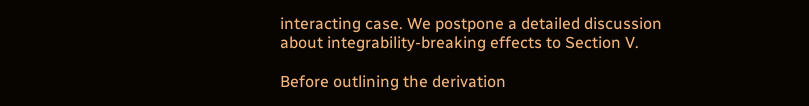interacting case. We postpone a detailed discussion about integrability-breaking effects to Section V.

Before outlining the derivation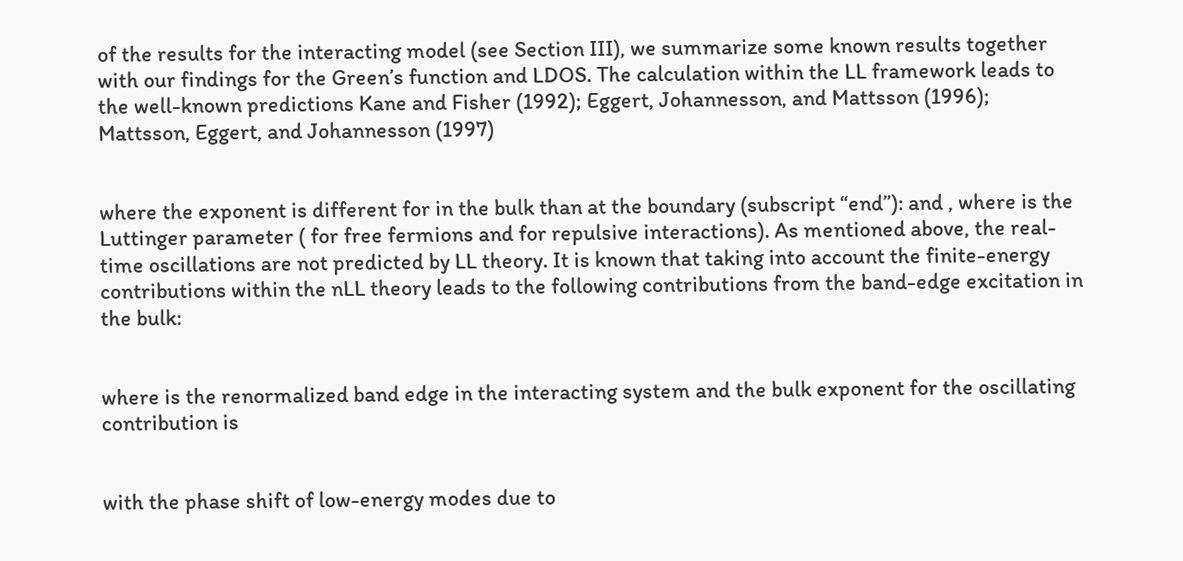of the results for the interacting model (see Section III), we summarize some known results together with our findings for the Green’s function and LDOS. The calculation within the LL framework leads to the well-known predictions Kane and Fisher (1992); Eggert, Johannesson, and Mattsson (1996); Mattsson, Eggert, and Johannesson (1997)


where the exponent is different for in the bulk than at the boundary (subscript “end”): and , where is the Luttinger parameter ( for free fermions and for repulsive interactions). As mentioned above, the real-time oscillations are not predicted by LL theory. It is known that taking into account the finite-energy contributions within the nLL theory leads to the following contributions from the band-edge excitation in the bulk:


where is the renormalized band edge in the interacting system and the bulk exponent for the oscillating contribution is


with the phase shift of low-energy modes due to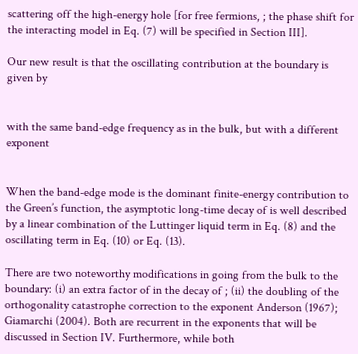scattering off the high-energy hole [for free fermions, ; the phase shift for the interacting model in Eq. (7) will be specified in Section III].

Our new result is that the oscillating contribution at the boundary is given by


with the same band-edge frequency as in the bulk, but with a different exponent


When the band-edge mode is the dominant finite-energy contribution to the Green’s function, the asymptotic long-time decay of is well described by a linear combination of the Luttinger liquid term in Eq. (8) and the oscillating term in Eq. (10) or Eq. (13).

There are two noteworthy modifications in going from the bulk to the boundary: (i) an extra factor of in the decay of ; (ii) the doubling of the orthogonality catastrophe correction to the exponent Anderson (1967); Giamarchi (2004). Both are recurrent in the exponents that will be discussed in Section IV. Furthermore, while both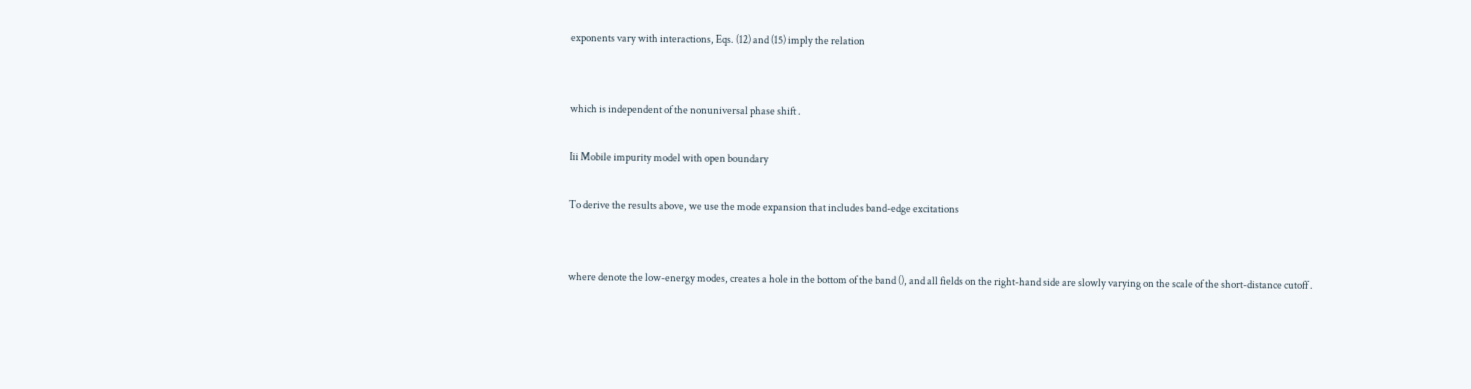exponents vary with interactions, Eqs. (12) and (15) imply the relation


which is independent of the nonuniversal phase shift .

Iii Mobile impurity model with open boundary

To derive the results above, we use the mode expansion that includes band-edge excitations


where denote the low-energy modes, creates a hole in the bottom of the band (), and all fields on the right-hand side are slowly varying on the scale of the short-distance cutoff .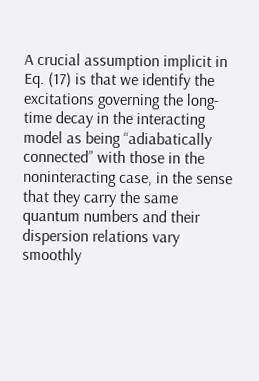A crucial assumption implicit in Eq. (17) is that we identify the excitations governing the long-time decay in the interacting model as being “adiabatically connected” with those in the noninteracting case, in the sense that they carry the same quantum numbers and their dispersion relations vary smoothly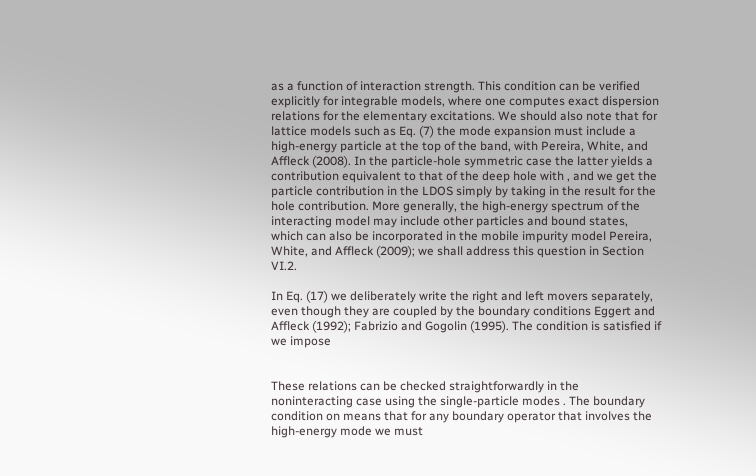as a function of interaction strength. This condition can be verified explicitly for integrable models, where one computes exact dispersion relations for the elementary excitations. We should also note that for lattice models such as Eq. (7) the mode expansion must include a high-energy particle at the top of the band, with Pereira, White, and Affleck (2008). In the particle-hole symmetric case the latter yields a contribution equivalent to that of the deep hole with , and we get the particle contribution in the LDOS simply by taking in the result for the hole contribution. More generally, the high-energy spectrum of the interacting model may include other particles and bound states, which can also be incorporated in the mobile impurity model Pereira, White, and Affleck (2009); we shall address this question in Section VI.2.

In Eq. (17) we deliberately write the right and left movers separately, even though they are coupled by the boundary conditions Eggert and Affleck (1992); Fabrizio and Gogolin (1995). The condition is satisfied if we impose


These relations can be checked straightforwardly in the noninteracting case using the single-particle modes . The boundary condition on means that for any boundary operator that involves the high-energy mode we must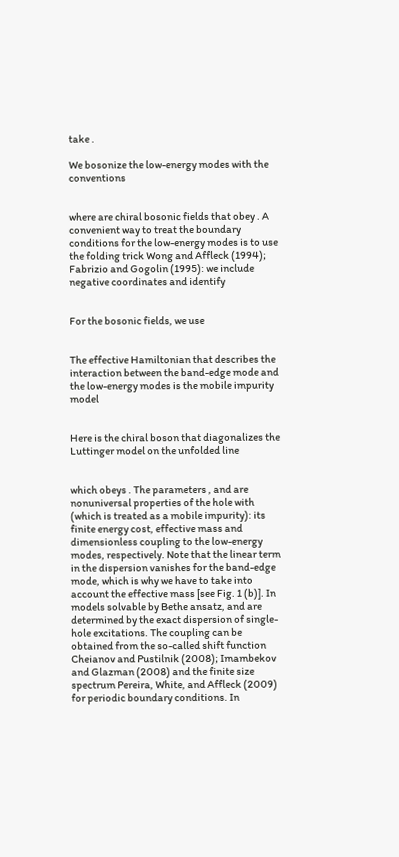take .

We bosonize the low-energy modes with the conventions


where are chiral bosonic fields that obey . A convenient way to treat the boundary conditions for the low-energy modes is to use the folding trick Wong and Affleck (1994); Fabrizio and Gogolin (1995): we include negative coordinates and identify


For the bosonic fields, we use


The effective Hamiltonian that describes the interaction between the band-edge mode and the low-energy modes is the mobile impurity model


Here is the chiral boson that diagonalizes the Luttinger model on the unfolded line


which obeys . The parameters , and are nonuniversal properties of the hole with (which is treated as a mobile impurity): its finite energy cost, effective mass and dimensionless coupling to the low-energy modes, respectively. Note that the linear term in the dispersion vanishes for the band-edge mode, which is why we have to take into account the effective mass [see Fig. 1 (b)]. In models solvable by Bethe ansatz, and are determined by the exact dispersion of single-hole excitations. The coupling can be obtained from the so-called shift function Cheianov and Pustilnik (2008); Imambekov and Glazman (2008) and the finite size spectrum Pereira, White, and Affleck (2009) for periodic boundary conditions. In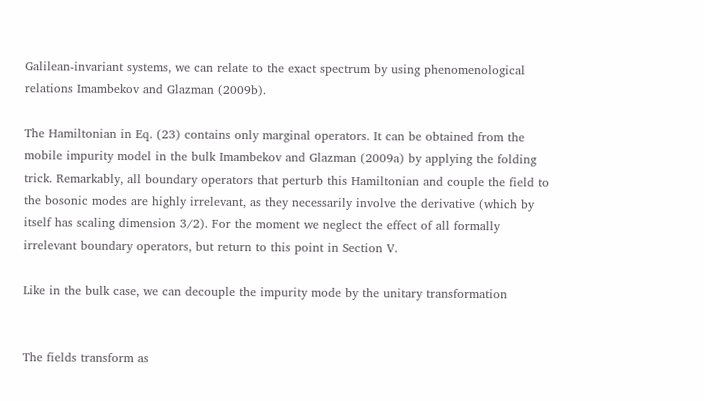Galilean-invariant systems, we can relate to the exact spectrum by using phenomenological relations Imambekov and Glazman (2009b).

The Hamiltonian in Eq. (23) contains only marginal operators. It can be obtained from the mobile impurity model in the bulk Imambekov and Glazman (2009a) by applying the folding trick. Remarkably, all boundary operators that perturb this Hamiltonian and couple the field to the bosonic modes are highly irrelevant, as they necessarily involve the derivative (which by itself has scaling dimension 3/2). For the moment we neglect the effect of all formally irrelevant boundary operators, but return to this point in Section V.

Like in the bulk case, we can decouple the impurity mode by the unitary transformation


The fields transform as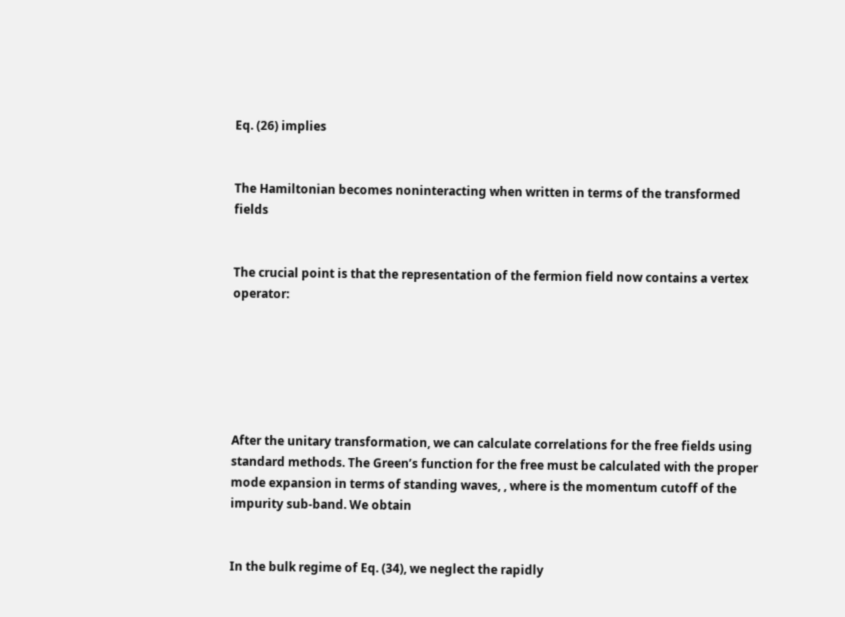Eq. (26) implies


The Hamiltonian becomes noninteracting when written in terms of the transformed fields


The crucial point is that the representation of the fermion field now contains a vertex operator:






After the unitary transformation, we can calculate correlations for the free fields using standard methods. The Green’s function for the free must be calculated with the proper mode expansion in terms of standing waves, , where is the momentum cutoff of the impurity sub-band. We obtain


In the bulk regime of Eq. (34), we neglect the rapidly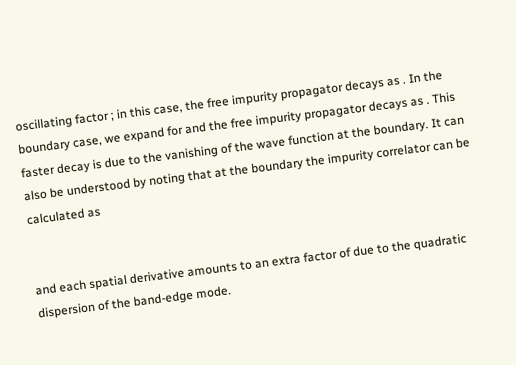oscillating factor ; in this case, the free impurity propagator decays as . In the boundary case, we expand for and the free impurity propagator decays as . This faster decay is due to the vanishing of the wave function at the boundary. It can also be understood by noting that at the boundary the impurity correlator can be calculated as


and each spatial derivative amounts to an extra factor of due to the quadratic dispersion of the band-edge mode.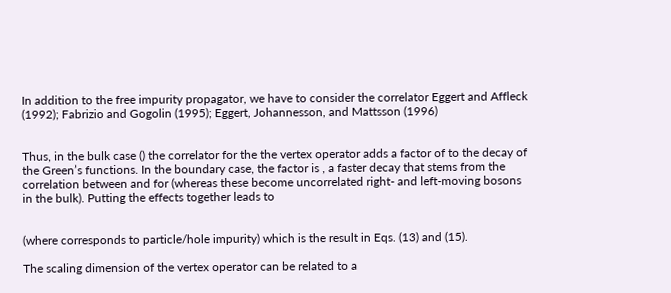In addition to the free impurity propagator, we have to consider the correlator Eggert and Affleck (1992); Fabrizio and Gogolin (1995); Eggert, Johannesson, and Mattsson (1996)


Thus, in the bulk case () the correlator for the the vertex operator adds a factor of to the decay of the Green’s functions. In the boundary case, the factor is , a faster decay that stems from the correlation between and for (whereas these become uncorrelated right- and left-moving bosons in the bulk). Putting the effects together leads to


(where corresponds to particle/hole impurity) which is the result in Eqs. (13) and (15).

The scaling dimension of the vertex operator can be related to a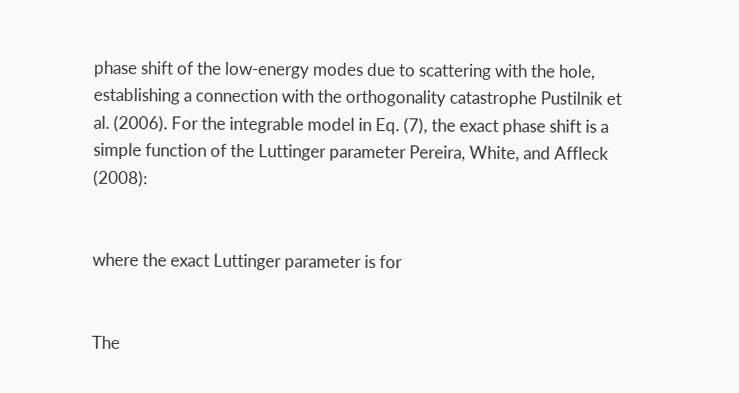phase shift of the low-energy modes due to scattering with the hole, establishing a connection with the orthogonality catastrophe Pustilnik et al. (2006). For the integrable model in Eq. (7), the exact phase shift is a simple function of the Luttinger parameter Pereira, White, and Affleck (2008):


where the exact Luttinger parameter is for


The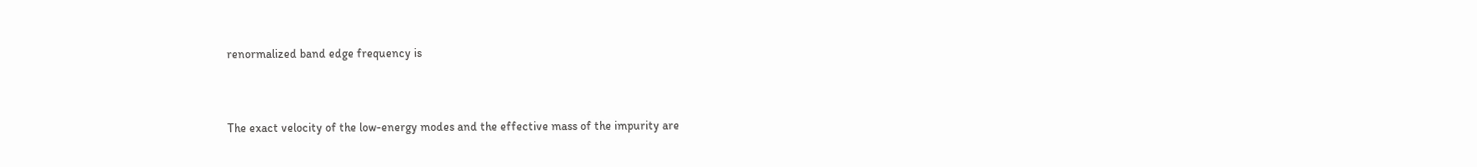renormalized band edge frequency is


The exact velocity of the low-energy modes and the effective mass of the impurity are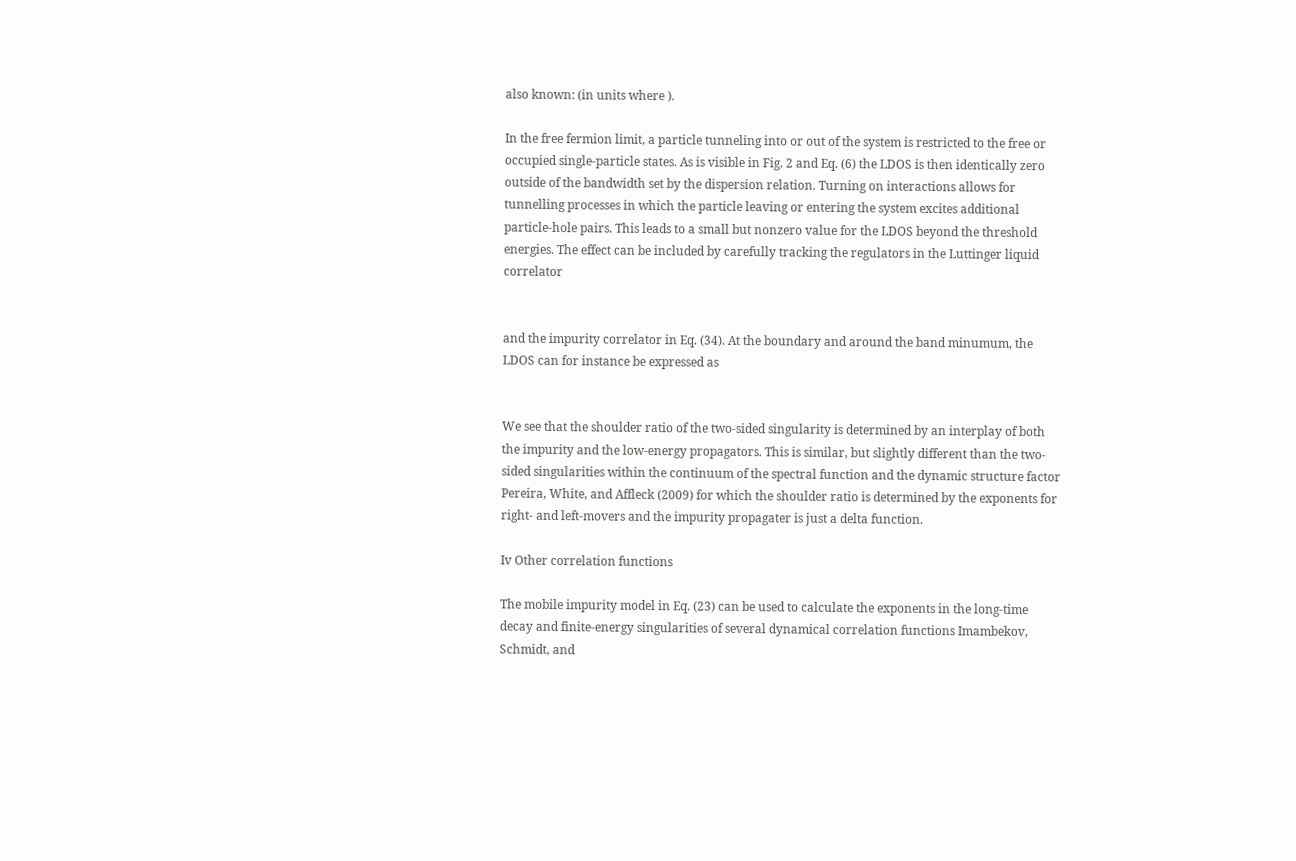also known: (in units where ).

In the free fermion limit, a particle tunneling into or out of the system is restricted to the free or occupied single-particle states. As is visible in Fig. 2 and Eq. (6) the LDOS is then identically zero outside of the bandwidth set by the dispersion relation. Turning on interactions allows for tunnelling processes in which the particle leaving or entering the system excites additional particle-hole pairs. This leads to a small but nonzero value for the LDOS beyond the threshold energies. The effect can be included by carefully tracking the regulators in the Luttinger liquid correlator


and the impurity correlator in Eq. (34). At the boundary and around the band minumum, the LDOS can for instance be expressed as


We see that the shoulder ratio of the two-sided singularity is determined by an interplay of both the impurity and the low-energy propagators. This is similar, but slightly different than the two-sided singularities within the continuum of the spectral function and the dynamic structure factor Pereira, White, and Affleck (2009) for which the shoulder ratio is determined by the exponents for right- and left-movers and the impurity propagater is just a delta function.

Iv Other correlation functions

The mobile impurity model in Eq. (23) can be used to calculate the exponents in the long-time decay and finite-energy singularities of several dynamical correlation functions Imambekov, Schmidt, and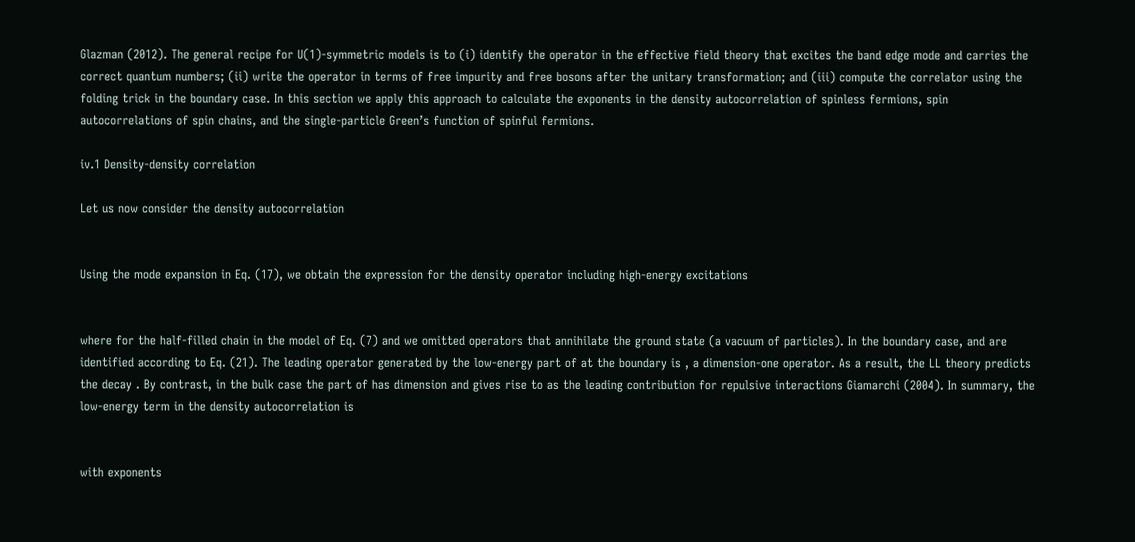Glazman (2012). The general recipe for U(1)-symmetric models is to (i) identify the operator in the effective field theory that excites the band edge mode and carries the correct quantum numbers; (ii) write the operator in terms of free impurity and free bosons after the unitary transformation; and (iii) compute the correlator using the folding trick in the boundary case. In this section we apply this approach to calculate the exponents in the density autocorrelation of spinless fermions, spin autocorrelations of spin chains, and the single-particle Green’s function of spinful fermions.

iv.1 Density-density correlation

Let us now consider the density autocorrelation


Using the mode expansion in Eq. (17), we obtain the expression for the density operator including high-energy excitations


where for the half-filled chain in the model of Eq. (7) and we omitted operators that annihilate the ground state (a vacuum of particles). In the boundary case, and are identified according to Eq. (21). The leading operator generated by the low-energy part of at the boundary is , a dimension-one operator. As a result, the LL theory predicts the decay . By contrast, in the bulk case the part of has dimension and gives rise to as the leading contribution for repulsive interactions Giamarchi (2004). In summary, the low-energy term in the density autocorrelation is


with exponents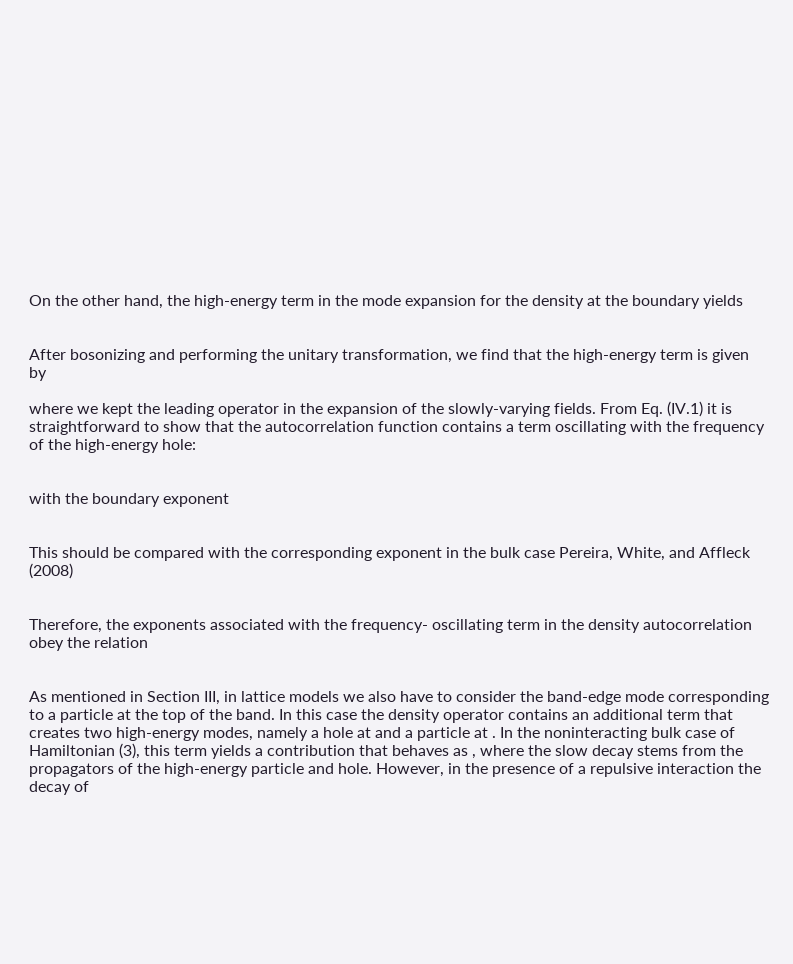On the other hand, the high-energy term in the mode expansion for the density at the boundary yields


After bosonizing and performing the unitary transformation, we find that the high-energy term is given by

where we kept the leading operator in the expansion of the slowly-varying fields. From Eq. (IV.1) it is straightforward to show that the autocorrelation function contains a term oscillating with the frequency of the high-energy hole:


with the boundary exponent


This should be compared with the corresponding exponent in the bulk case Pereira, White, and Affleck (2008)


Therefore, the exponents associated with the frequency- oscillating term in the density autocorrelation obey the relation


As mentioned in Section III, in lattice models we also have to consider the band-edge mode corresponding to a particle at the top of the band. In this case the density operator contains an additional term that creates two high-energy modes, namely a hole at and a particle at . In the noninteracting bulk case of Hamiltonian (3), this term yields a contribution that behaves as , where the slow decay stems from the propagators of the high-energy particle and hole. However, in the presence of a repulsive interaction the decay of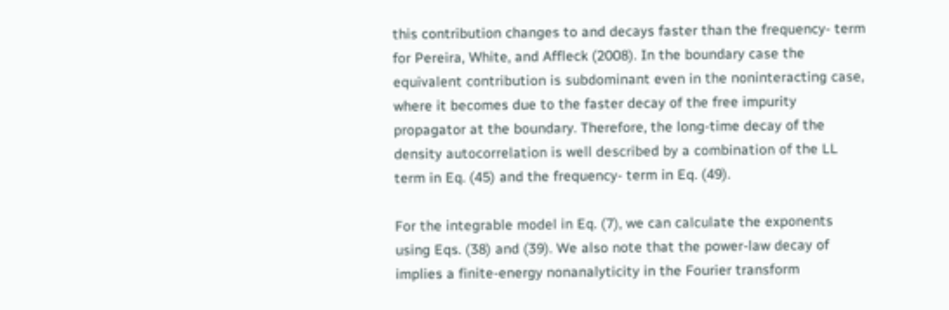this contribution changes to and decays faster than the frequency- term for Pereira, White, and Affleck (2008). In the boundary case the equivalent contribution is subdominant even in the noninteracting case, where it becomes due to the faster decay of the free impurity propagator at the boundary. Therefore, the long-time decay of the density autocorrelation is well described by a combination of the LL term in Eq. (45) and the frequency- term in Eq. (49).

For the integrable model in Eq. (7), we can calculate the exponents using Eqs. (38) and (39). We also note that the power-law decay of implies a finite-energy nonanalyticity in the Fourier transform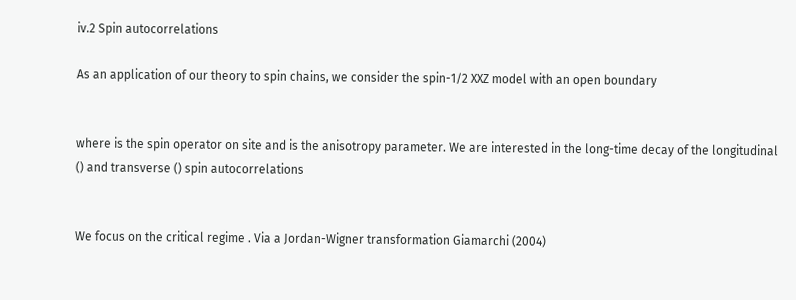iv.2 Spin autocorrelations

As an application of our theory to spin chains, we consider the spin-1/2 XXZ model with an open boundary


where is the spin operator on site and is the anisotropy parameter. We are interested in the long-time decay of the longitudinal () and transverse () spin autocorrelations


We focus on the critical regime . Via a Jordan-Wigner transformation Giamarchi (2004)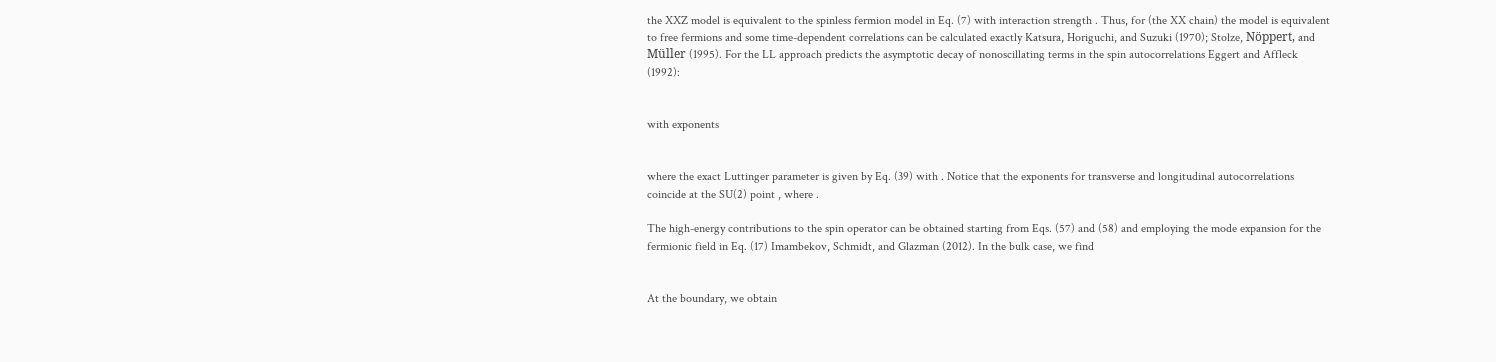the XXZ model is equivalent to the spinless fermion model in Eq. (7) with interaction strength . Thus, for (the XX chain) the model is equivalent to free fermions and some time-dependent correlations can be calculated exactly Katsura, Horiguchi, and Suzuki (1970); Stolze, Nöppert, and Müller (1995). For the LL approach predicts the asymptotic decay of nonoscillating terms in the spin autocorrelations Eggert and Affleck (1992):


with exponents


where the exact Luttinger parameter is given by Eq. (39) with . Notice that the exponents for transverse and longitudinal autocorrelations coincide at the SU(2) point , where .

The high-energy contributions to the spin operator can be obtained starting from Eqs. (57) and (58) and employing the mode expansion for the fermionic field in Eq. (17) Imambekov, Schmidt, and Glazman (2012). In the bulk case, we find


At the boundary, we obtain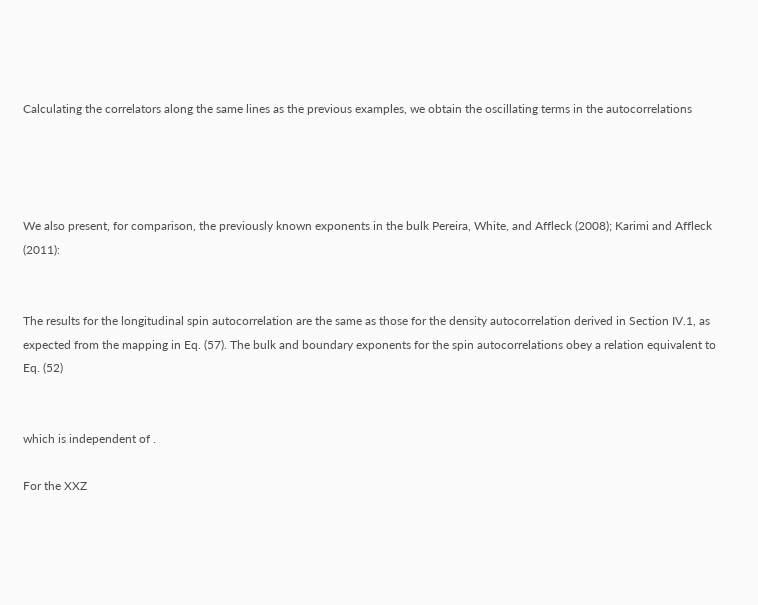Calculating the correlators along the same lines as the previous examples, we obtain the oscillating terms in the autocorrelations




We also present, for comparison, the previously known exponents in the bulk Pereira, White, and Affleck (2008); Karimi and Affleck (2011):


The results for the longitudinal spin autocorrelation are the same as those for the density autocorrelation derived in Section IV.1, as expected from the mapping in Eq. (57). The bulk and boundary exponents for the spin autocorrelations obey a relation equivalent to Eq. (52)


which is independent of .

For the XXZ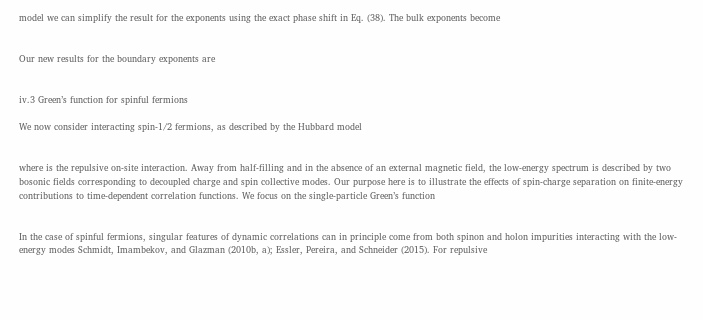model we can simplify the result for the exponents using the exact phase shift in Eq. (38). The bulk exponents become


Our new results for the boundary exponents are


iv.3 Green’s function for spinful fermions

We now consider interacting spin-1/2 fermions, as described by the Hubbard model


where is the repulsive on-site interaction. Away from half-filling and in the absence of an external magnetic field, the low-energy spectrum is described by two bosonic fields corresponding to decoupled charge and spin collective modes. Our purpose here is to illustrate the effects of spin-charge separation on finite-energy contributions to time-dependent correlation functions. We focus on the single-particle Green’s function


In the case of spinful fermions, singular features of dynamic correlations can in principle come from both spinon and holon impurities interacting with the low-energy modes Schmidt, Imambekov, and Glazman (2010b, a); Essler, Pereira, and Schneider (2015). For repulsive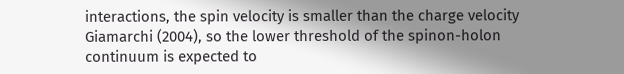interactions, the spin velocity is smaller than the charge velocity Giamarchi (2004), so the lower threshold of the spinon-holon continuum is expected to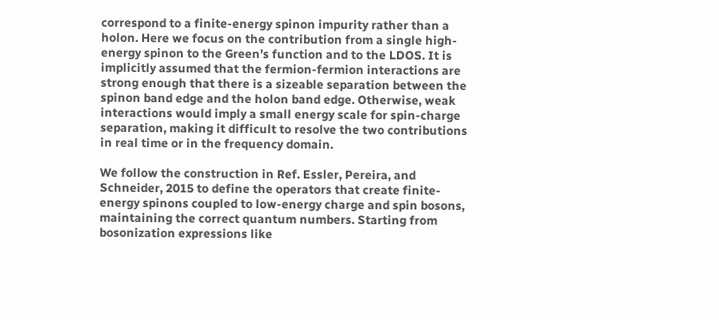correspond to a finite-energy spinon impurity rather than a holon. Here we focus on the contribution from a single high-energy spinon to the Green’s function and to the LDOS. It is implicitly assumed that the fermion-fermion interactions are strong enough that there is a sizeable separation between the spinon band edge and the holon band edge. Otherwise, weak interactions would imply a small energy scale for spin-charge separation, making it difficult to resolve the two contributions in real time or in the frequency domain.

We follow the construction in Ref. Essler, Pereira, and Schneider, 2015 to define the operators that create finite-energy spinons coupled to low-energy charge and spin bosons, maintaining the correct quantum numbers. Starting from bosonization expressions like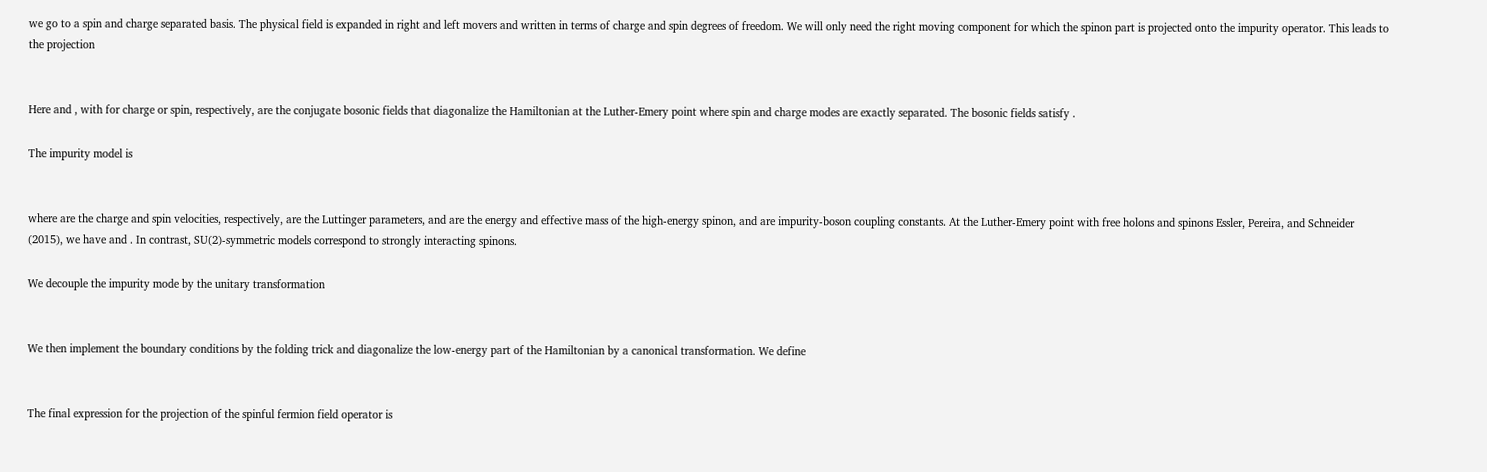we go to a spin and charge separated basis. The physical field is expanded in right and left movers and written in terms of charge and spin degrees of freedom. We will only need the right moving component for which the spinon part is projected onto the impurity operator. This leads to the projection


Here and , with for charge or spin, respectively, are the conjugate bosonic fields that diagonalize the Hamiltonian at the Luther-Emery point where spin and charge modes are exactly separated. The bosonic fields satisfy .

The impurity model is


where are the charge and spin velocities, respectively, are the Luttinger parameters, and are the energy and effective mass of the high-energy spinon, and are impurity-boson coupling constants. At the Luther-Emery point with free holons and spinons Essler, Pereira, and Schneider (2015), we have and . In contrast, SU(2)-symmetric models correspond to strongly interacting spinons.

We decouple the impurity mode by the unitary transformation


We then implement the boundary conditions by the folding trick and diagonalize the low-energy part of the Hamiltonian by a canonical transformation. We define


The final expression for the projection of the spinful fermion field operator is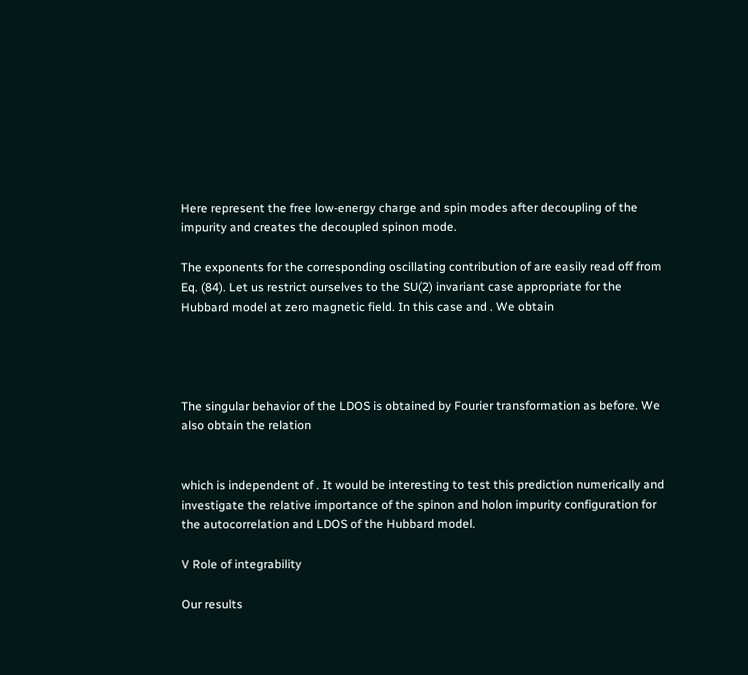Here represent the free low-energy charge and spin modes after decoupling of the impurity and creates the decoupled spinon mode.

The exponents for the corresponding oscillating contribution of are easily read off from Eq. (84). Let us restrict ourselves to the SU(2) invariant case appropriate for the Hubbard model at zero magnetic field. In this case and . We obtain




The singular behavior of the LDOS is obtained by Fourier transformation as before. We also obtain the relation


which is independent of . It would be interesting to test this prediction numerically and investigate the relative importance of the spinon and holon impurity configuration for the autocorrelation and LDOS of the Hubbard model.

V Role of integrability

Our results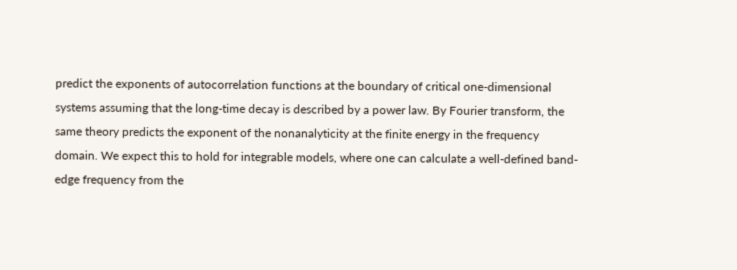predict the exponents of autocorrelation functions at the boundary of critical one-dimensional systems assuming that the long-time decay is described by a power law. By Fourier transform, the same theory predicts the exponent of the nonanalyticity at the finite energy in the frequency domain. We expect this to hold for integrable models, where one can calculate a well-defined band-edge frequency from the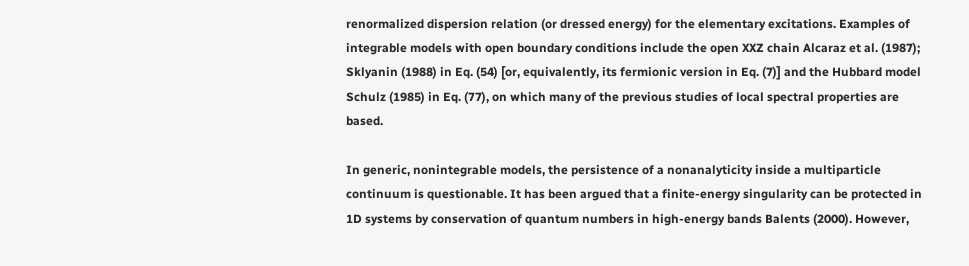renormalized dispersion relation (or dressed energy) for the elementary excitations. Examples of integrable models with open boundary conditions include the open XXZ chain Alcaraz et al. (1987); Sklyanin (1988) in Eq. (54) [or, equivalently, its fermionic version in Eq. (7)] and the Hubbard model Schulz (1985) in Eq. (77), on which many of the previous studies of local spectral properties are based.

In generic, nonintegrable models, the persistence of a nonanalyticity inside a multiparticle continuum is questionable. It has been argued that a finite-energy singularity can be protected in 1D systems by conservation of quantum numbers in high-energy bands Balents (2000). However,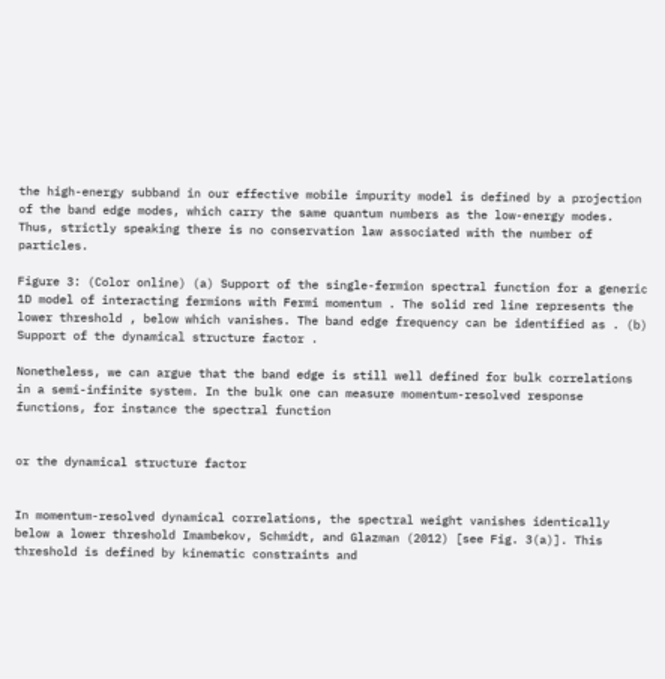the high-energy subband in our effective mobile impurity model is defined by a projection of the band edge modes, which carry the same quantum numbers as the low-energy modes. Thus, strictly speaking there is no conservation law associated with the number of particles.

Figure 3: (Color online) (a) Support of the single-fermion spectral function for a generic 1D model of interacting fermions with Fermi momentum . The solid red line represents the lower threshold , below which vanishes. The band edge frequency can be identified as . (b) Support of the dynamical structure factor .

Nonetheless, we can argue that the band edge is still well defined for bulk correlations in a semi-infinite system. In the bulk one can measure momentum-resolved response functions, for instance the spectral function


or the dynamical structure factor


In momentum-resolved dynamical correlations, the spectral weight vanishes identically below a lower threshold Imambekov, Schmidt, and Glazman (2012) [see Fig. 3(a)]. This threshold is defined by kinematic constraints and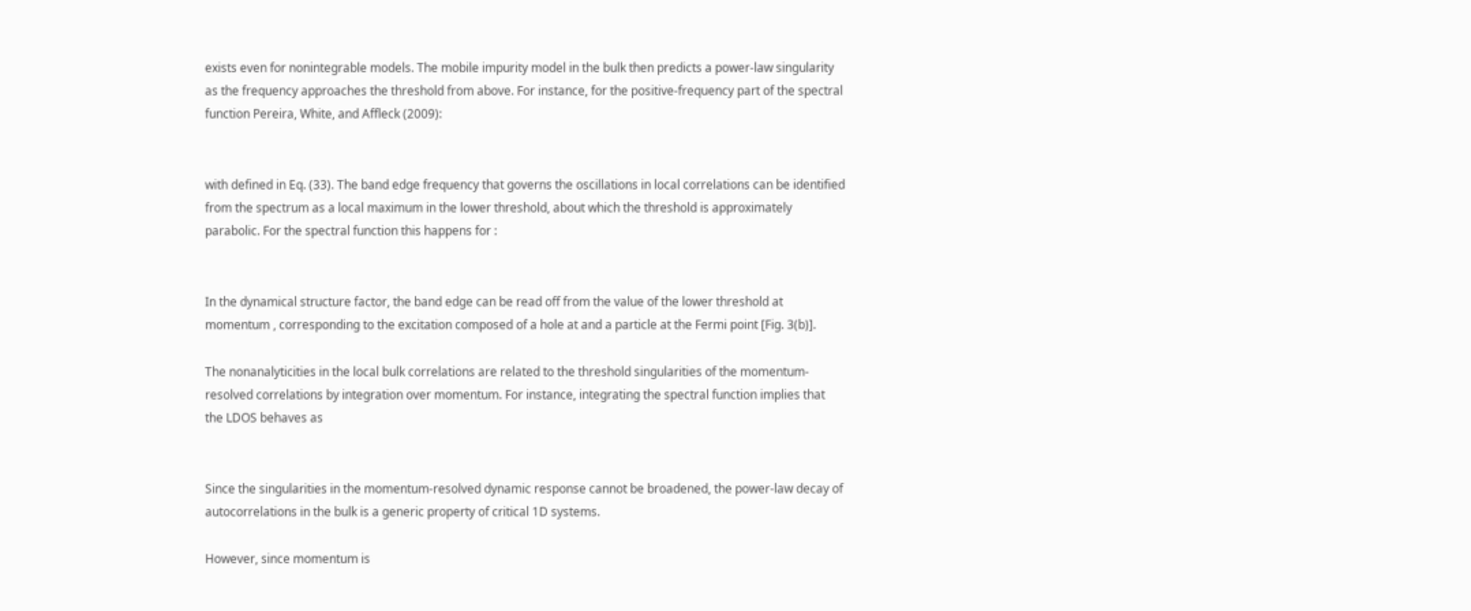exists even for nonintegrable models. The mobile impurity model in the bulk then predicts a power-law singularity as the frequency approaches the threshold from above. For instance, for the positive-frequency part of the spectral function Pereira, White, and Affleck (2009):


with defined in Eq. (33). The band edge frequency that governs the oscillations in local correlations can be identified from the spectrum as a local maximum in the lower threshold, about which the threshold is approximately parabolic. For the spectral function this happens for :


In the dynamical structure factor, the band edge can be read off from the value of the lower threshold at momentum , corresponding to the excitation composed of a hole at and a particle at the Fermi point [Fig. 3(b)].

The nonanalyticities in the local bulk correlations are related to the threshold singularities of the momentum-resolved correlations by integration over momentum. For instance, integrating the spectral function implies that the LDOS behaves as


Since the singularities in the momentum-resolved dynamic response cannot be broadened, the power-law decay of autocorrelations in the bulk is a generic property of critical 1D systems.

However, since momentum is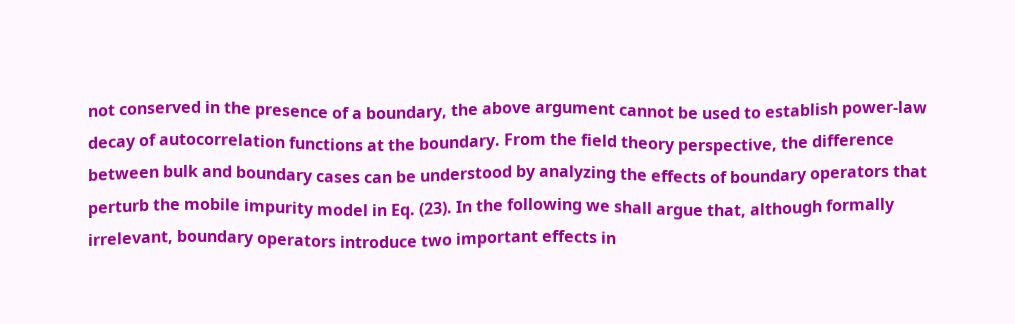not conserved in the presence of a boundary, the above argument cannot be used to establish power-law decay of autocorrelation functions at the boundary. From the field theory perspective, the difference between bulk and boundary cases can be understood by analyzing the effects of boundary operators that perturb the mobile impurity model in Eq. (23). In the following we shall argue that, although formally irrelevant, boundary operators introduce two important effects in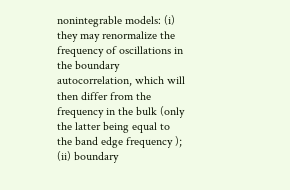nonintegrable models: (i) they may renormalize the frequency of oscillations in the boundary autocorrelation, which will then differ from the frequency in the bulk (only the latter being equal to the band edge frequency ); (ii) boundary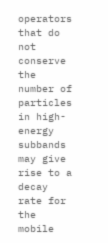operators that do not conserve the number of particles in high-energy subbands may give rise to a decay rate for the mobile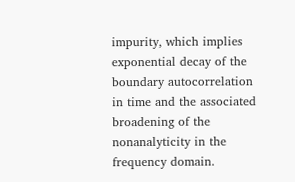impurity, which implies exponential decay of the boundary autocorrelation in time and the associated broadening of the nonanalyticity in the frequency domain.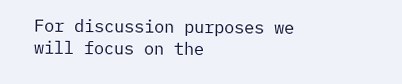For discussion purposes we will focus on the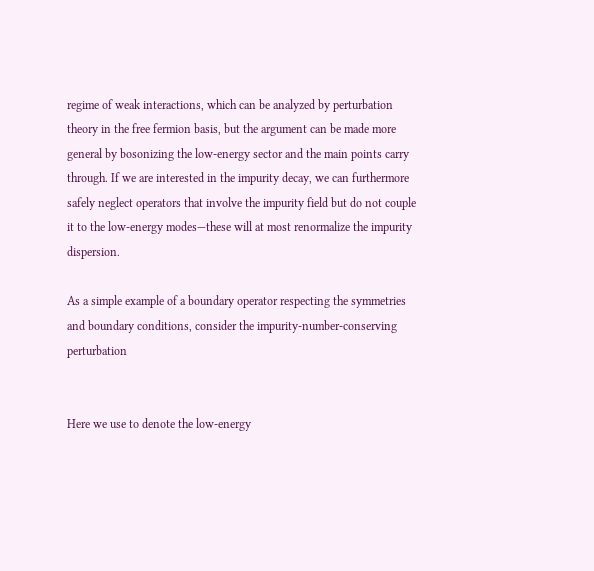regime of weak interactions, which can be analyzed by perturbation theory in the free fermion basis, but the argument can be made more general by bosonizing the low-energy sector and the main points carry through. If we are interested in the impurity decay, we can furthermore safely neglect operators that involve the impurity field but do not couple it to the low-energy modes—these will at most renormalize the impurity dispersion.

As a simple example of a boundary operator respecting the symmetries and boundary conditions, consider the impurity-number-conserving perturbation


Here we use to denote the low-energy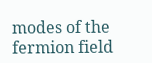modes of the fermion field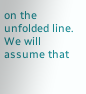on the unfolded line. We will assume that